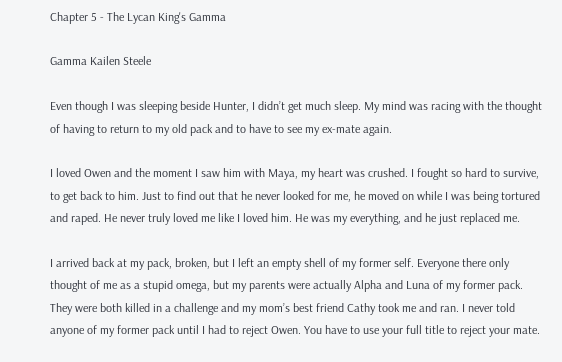Chapter 5 - The Lycan King's Gamma

Gamma Kailen Steele

Even though I was sleeping beside Hunter, I didn’t get much sleep. My mind was racing with the thought of having to return to my old pack and to have to see my ex-mate again.

I loved Owen and the moment I saw him with Maya, my heart was crushed. I fought so hard to survive, to get back to him. Just to find out that he never looked for me, he moved on while I was being tortured and raped. He never truly loved me like I loved him. He was my everything, and he just replaced me.

I arrived back at my pack, broken, but I left an empty shell of my former self. Everyone there only thought of me as a stupid omega, but my parents were actually Alpha and Luna of my former pack. They were both killed in a challenge and my mom’s best friend Cathy took me and ran. I never told anyone of my former pack until I had to reject Owen. You have to use your full title to reject your mate.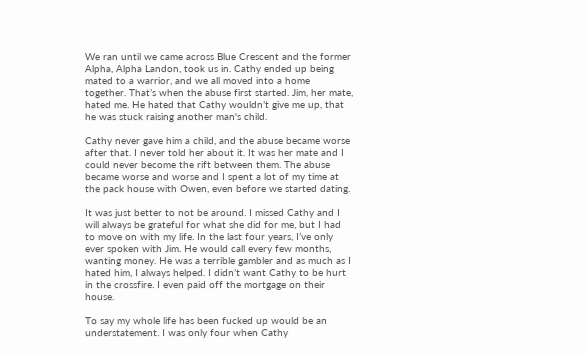We ran until we came across Blue Crescent and the former Alpha, Alpha Landon, took us in. Cathy ended up being mated to a warrior, and we all moved into a home together. That’s when the abuse first started. Jim, her mate, hated me. He hated that Cathy wouldn’t give me up, that he was stuck raising another man's child.

Cathy never gave him a child, and the abuse became worse after that. I never told her about it. It was her mate and I could never become the rift between them. The abuse became worse and worse and I spent a lot of my time at the pack house with Owen, even before we started dating.

It was just better to not be around. I missed Cathy and I will always be grateful for what she did for me, but I had to move on with my life. In the last four years, I’ve only ever spoken with Jim. He would call every few months, wanting money. He was a terrible gambler and as much as I hated him, I always helped. I didn’t want Cathy to be hurt in the crossfire. I even paid off the mortgage on their house.

To say my whole life has been fucked up would be an understatement. I was only four when Cathy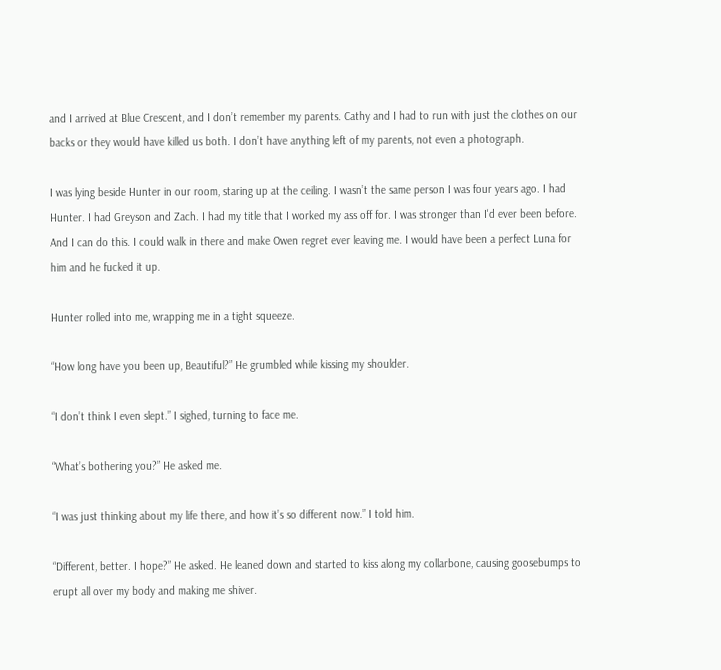and I arrived at Blue Crescent, and I don’t remember my parents. Cathy and I had to run with just the clothes on our backs or they would have killed us both. I don’t have anything left of my parents, not even a photograph.

I was lying beside Hunter in our room, staring up at the ceiling. I wasn’t the same person I was four years ago. I had Hunter. I had Greyson and Zach. I had my title that I worked my ass off for. I was stronger than I'd ever been before. And I can do this. I could walk in there and make Owen regret ever leaving me. I would have been a perfect Luna for him and he fucked it up.

Hunter rolled into me, wrapping me in a tight squeeze.

“How long have you been up, Beautiful?” He grumbled while kissing my shoulder.

“I don’t think I even slept.” I sighed, turning to face me.

“What’s bothering you?” He asked me.

“I was just thinking about my life there, and how it’s so different now.” I told him.

“Different, better. I hope?” He asked. He leaned down and started to kiss along my collarbone, causing goosebumps to erupt all over my body and making me shiver.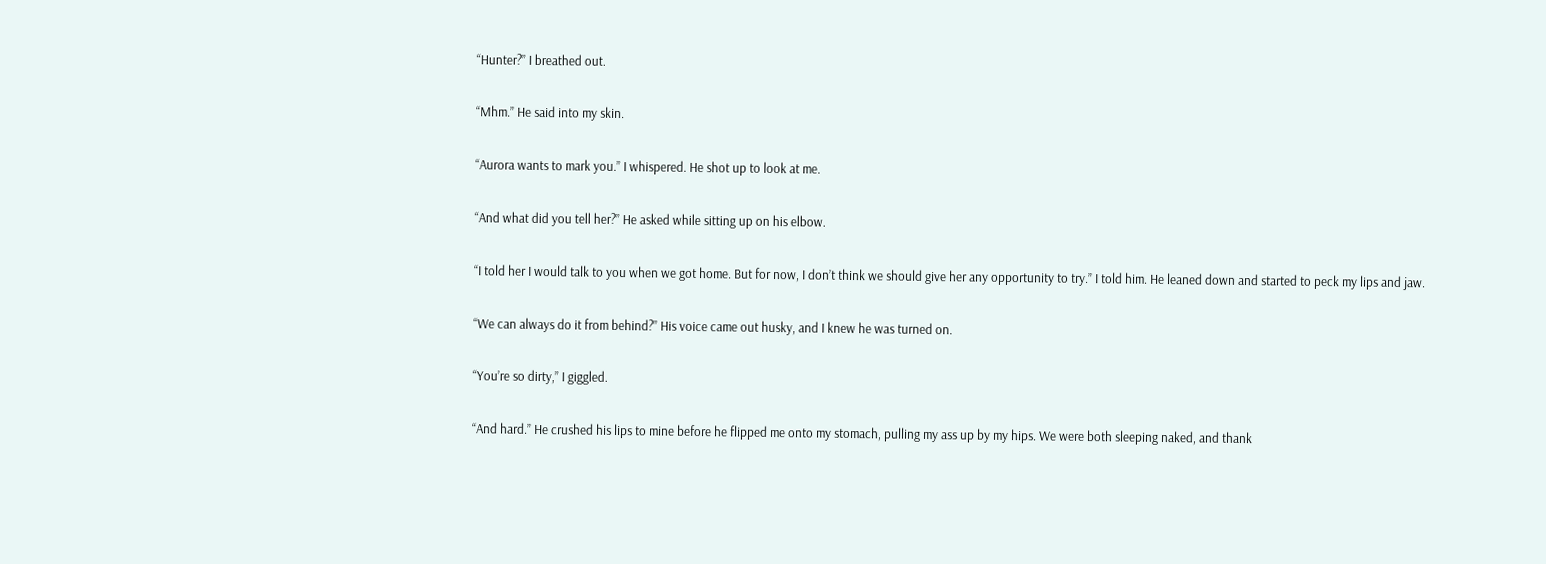“Hunter?” I breathed out.

“Mhm.” He said into my skin.

“Aurora wants to mark you.” I whispered. He shot up to look at me.

“And what did you tell her?” He asked while sitting up on his elbow.

“I told her I would talk to you when we got home. But for now, I don’t think we should give her any opportunity to try.” I told him. He leaned down and started to peck my lips and jaw.

“We can always do it from behind?” His voice came out husky, and I knew he was turned on.

“You’re so dirty,” I giggled.

“And hard.” He crushed his lips to mine before he flipped me onto my stomach, pulling my ass up by my hips. We were both sleeping naked, and thank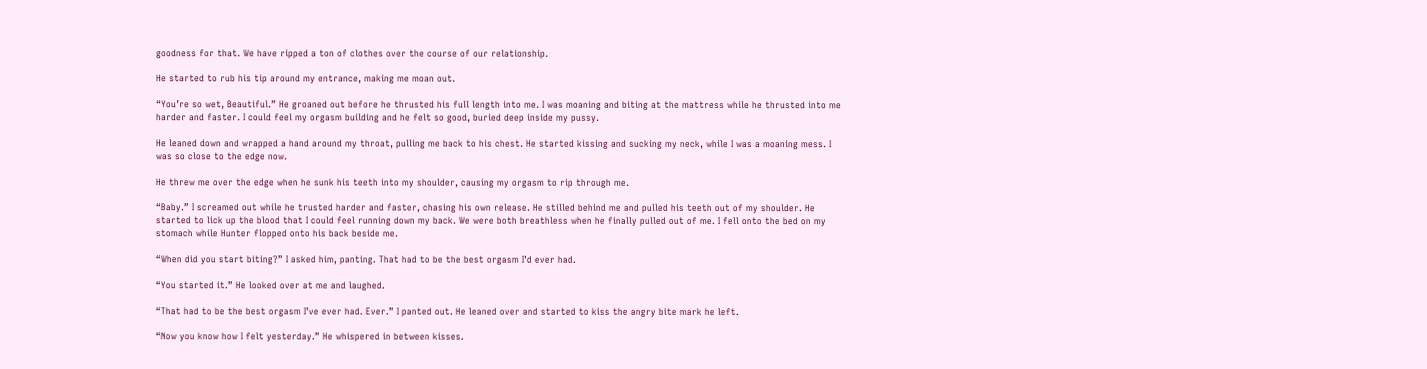goodness for that. We have ripped a ton of clothes over the course of our relationship.

He started to rub his tip around my entrance, making me moan out.

“You’re so wet, Beautiful.” He groaned out before he thrusted his full length into me. I was moaning and biting at the mattress while he thrusted into me harder and faster. I could feel my orgasm building and he felt so good, buried deep inside my pussy.

He leaned down and wrapped a hand around my throat, pulling me back to his chest. He started kissing and sucking my neck, while I was a moaning mess. I was so close to the edge now.

He threw me over the edge when he sunk his teeth into my shoulder, causing my orgasm to rip through me.

“Baby.” I screamed out while he trusted harder and faster, chasing his own release. He stilled behind me and pulled his teeth out of my shoulder. He started to lick up the blood that I could feel running down my back. We were both breathless when he finally pulled out of me. I fell onto the bed on my stomach while Hunter flopped onto his back beside me.

“When did you start biting?” I asked him, panting. That had to be the best orgasm I’d ever had.

“You started it.” He looked over at me and laughed.

“That had to be the best orgasm I’ve ever had. Ever.” I panted out. He leaned over and started to kiss the angry bite mark he left.

“Now you know how I felt yesterday.” He whispered in between kisses.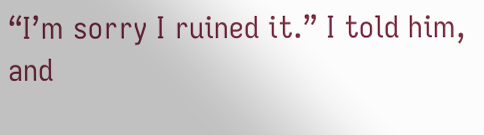“I’m sorry I ruined it.” I told him, and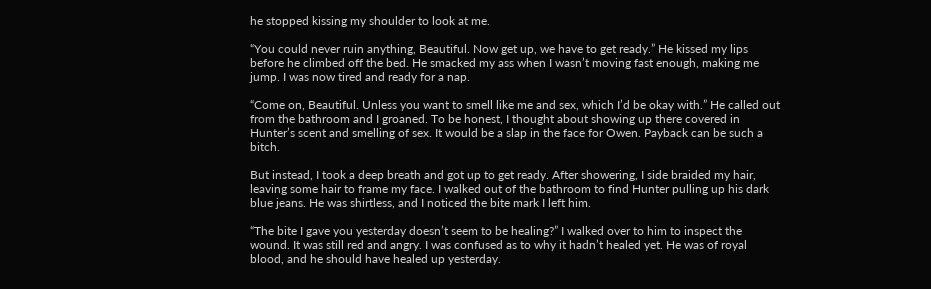he stopped kissing my shoulder to look at me.

“You could never ruin anything, Beautiful. Now get up, we have to get ready.” He kissed my lips before he climbed off the bed. He smacked my ass when I wasn’t moving fast enough, making me jump. I was now tired and ready for a nap.

“Come on, Beautiful. Unless you want to smell like me and sex, which I’d be okay with.” He called out from the bathroom and I groaned. To be honest, I thought about showing up there covered in Hunter’s scent and smelling of sex. It would be a slap in the face for Owen. Payback can be such a bitch.

But instead, I took a deep breath and got up to get ready. After showering, I side braided my hair, leaving some hair to frame my face. I walked out of the bathroom to find Hunter pulling up his dark blue jeans. He was shirtless, and I noticed the bite mark I left him.

“The bite I gave you yesterday doesn’t seem to be healing?” I walked over to him to inspect the wound. It was still red and angry. I was confused as to why it hadn’t healed yet. He was of royal blood, and he should have healed up yesterday.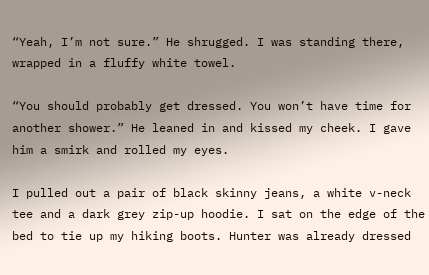“Yeah, I’m not sure.” He shrugged. I was standing there, wrapped in a fluffy white towel.

“You should probably get dressed. You won’t have time for another shower.” He leaned in and kissed my cheek. I gave him a smirk and rolled my eyes.

I pulled out a pair of black skinny jeans, a white v-neck tee and a dark grey zip-up hoodie. I sat on the edge of the bed to tie up my hiking boots. Hunter was already dressed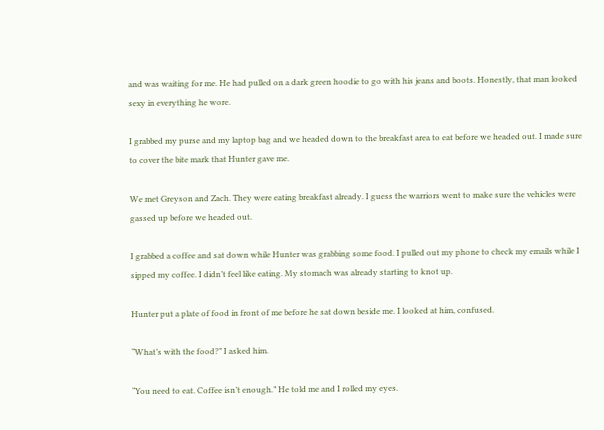and was waiting for me. He had pulled on a dark green hoodie to go with his jeans and boots. Honestly, that man looked sexy in everything he wore.

I grabbed my purse and my laptop bag and we headed down to the breakfast area to eat before we headed out. I made sure to cover the bite mark that Hunter gave me.

We met Greyson and Zach. They were eating breakfast already. I guess the warriors went to make sure the vehicles were gassed up before we headed out.

I grabbed a coffee and sat down while Hunter was grabbing some food. I pulled out my phone to check my emails while I sipped my coffee. I didn’t feel like eating. My stomach was already starting to knot up.

Hunter put a plate of food in front of me before he sat down beside me. I looked at him, confused.

“What’s with the food?” I asked him.

“You need to eat. Coffee isn’t enough.” He told me and I rolled my eyes.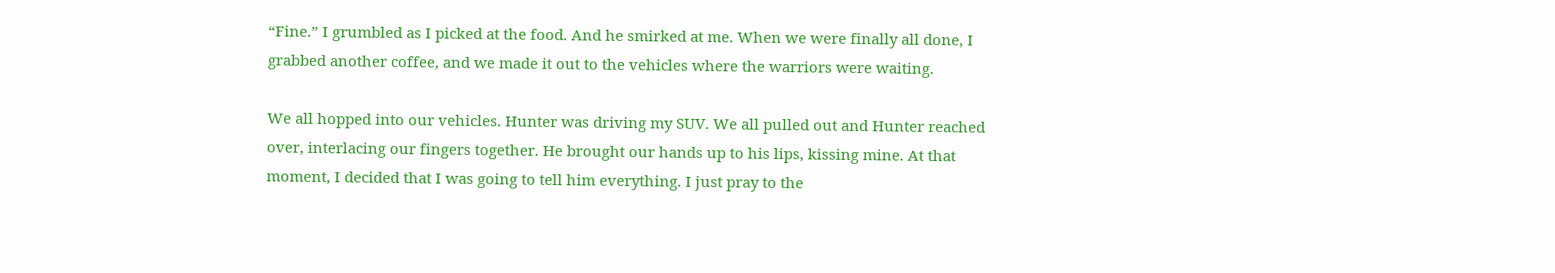“Fine.” I grumbled as I picked at the food. And he smirked at me. When we were finally all done, I grabbed another coffee, and we made it out to the vehicles where the warriors were waiting.

We all hopped into our vehicles. Hunter was driving my SUV. We all pulled out and Hunter reached over, interlacing our fingers together. He brought our hands up to his lips, kissing mine. At that moment, I decided that I was going to tell him everything. I just pray to the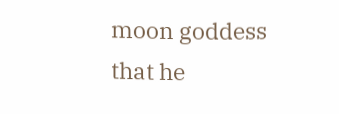moon goddess that he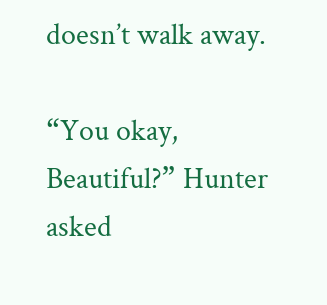doesn’t walk away.

“You okay, Beautiful?” Hunter asked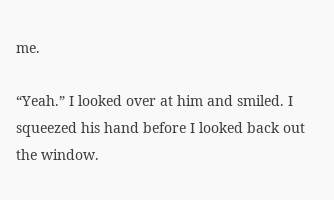me.

“Yeah.” I looked over at him and smiled. I squeezed his hand before I looked back out the window.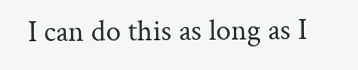I can do this as long as I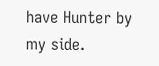have Hunter by my side.